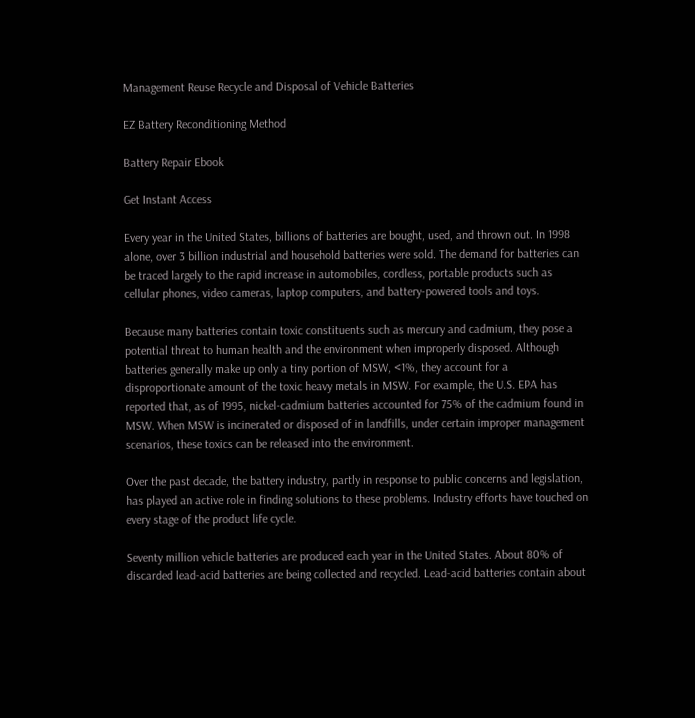Management Reuse Recycle and Disposal of Vehicle Batteries

EZ Battery Reconditioning Method

Battery Repair Ebook

Get Instant Access

Every year in the United States, billions of batteries are bought, used, and thrown out. In 1998 alone, over 3 billion industrial and household batteries were sold. The demand for batteries can be traced largely to the rapid increase in automobiles, cordless, portable products such as cellular phones, video cameras, laptop computers, and battery-powered tools and toys.

Because many batteries contain toxic constituents such as mercury and cadmium, they pose a potential threat to human health and the environment when improperly disposed. Although batteries generally make up only a tiny portion of MSW, <1%, they account for a disproportionate amount of the toxic heavy metals in MSW. For example, the U.S. EPA has reported that, as of 1995, nickel-cadmium batteries accounted for 75% of the cadmium found in MSW. When MSW is incinerated or disposed of in landfills, under certain improper management scenarios, these toxics can be released into the environment.

Over the past decade, the battery industry, partly in response to public concerns and legislation, has played an active role in finding solutions to these problems. Industry efforts have touched on every stage of the product life cycle.

Seventy million vehicle batteries are produced each year in the United States. About 80% of discarded lead-acid batteries are being collected and recycled. Lead-acid batteries contain about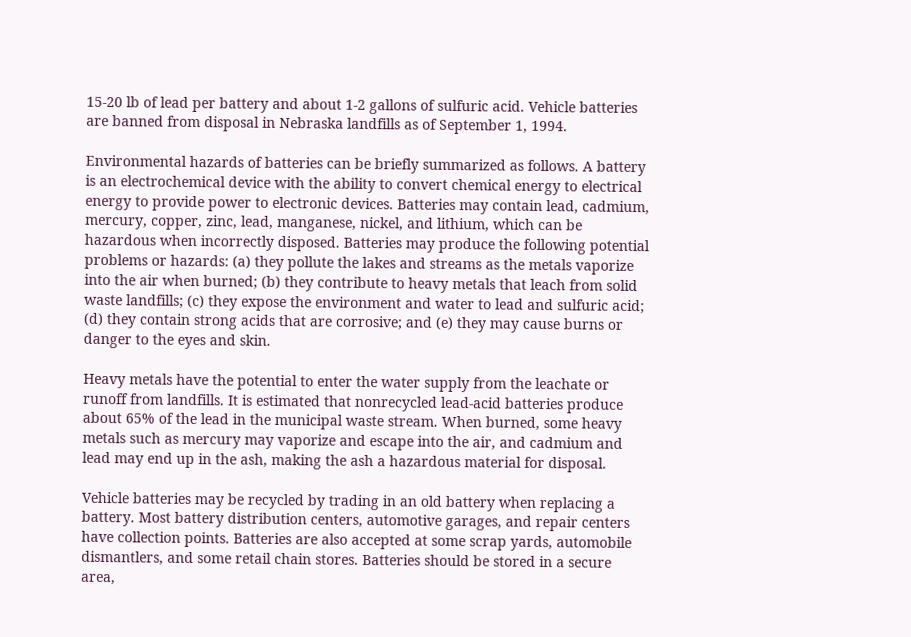15-20 lb of lead per battery and about 1-2 gallons of sulfuric acid. Vehicle batteries are banned from disposal in Nebraska landfills as of September 1, 1994.

Environmental hazards of batteries can be briefly summarized as follows. A battery is an electrochemical device with the ability to convert chemical energy to electrical energy to provide power to electronic devices. Batteries may contain lead, cadmium, mercury, copper, zinc, lead, manganese, nickel, and lithium, which can be hazardous when incorrectly disposed. Batteries may produce the following potential problems or hazards: (a) they pollute the lakes and streams as the metals vaporize into the air when burned; (b) they contribute to heavy metals that leach from solid waste landfills; (c) they expose the environment and water to lead and sulfuric acid; (d) they contain strong acids that are corrosive; and (e) they may cause burns or danger to the eyes and skin.

Heavy metals have the potential to enter the water supply from the leachate or runoff from landfills. It is estimated that nonrecycled lead-acid batteries produce about 65% of the lead in the municipal waste stream. When burned, some heavy metals such as mercury may vaporize and escape into the air, and cadmium and lead may end up in the ash, making the ash a hazardous material for disposal.

Vehicle batteries may be recycled by trading in an old battery when replacing a battery. Most battery distribution centers, automotive garages, and repair centers have collection points. Batteries are also accepted at some scrap yards, automobile dismantlers, and some retail chain stores. Batteries should be stored in a secure area,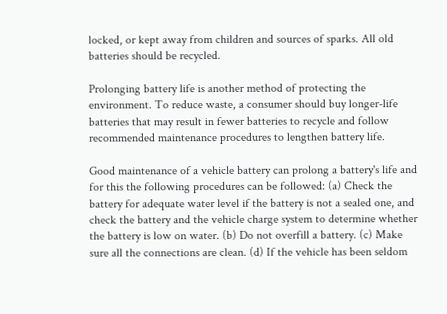locked, or kept away from children and sources of sparks. All old batteries should be recycled.

Prolonging battery life is another method of protecting the environment. To reduce waste, a consumer should buy longer-life batteries that may result in fewer batteries to recycle and follow recommended maintenance procedures to lengthen battery life.

Good maintenance of a vehicle battery can prolong a battery's life and for this the following procedures can be followed: (a) Check the battery for adequate water level if the battery is not a sealed one, and check the battery and the vehicle charge system to determine whether the battery is low on water. (b) Do not overfill a battery. (c) Make sure all the connections are clean. (d) If the vehicle has been seldom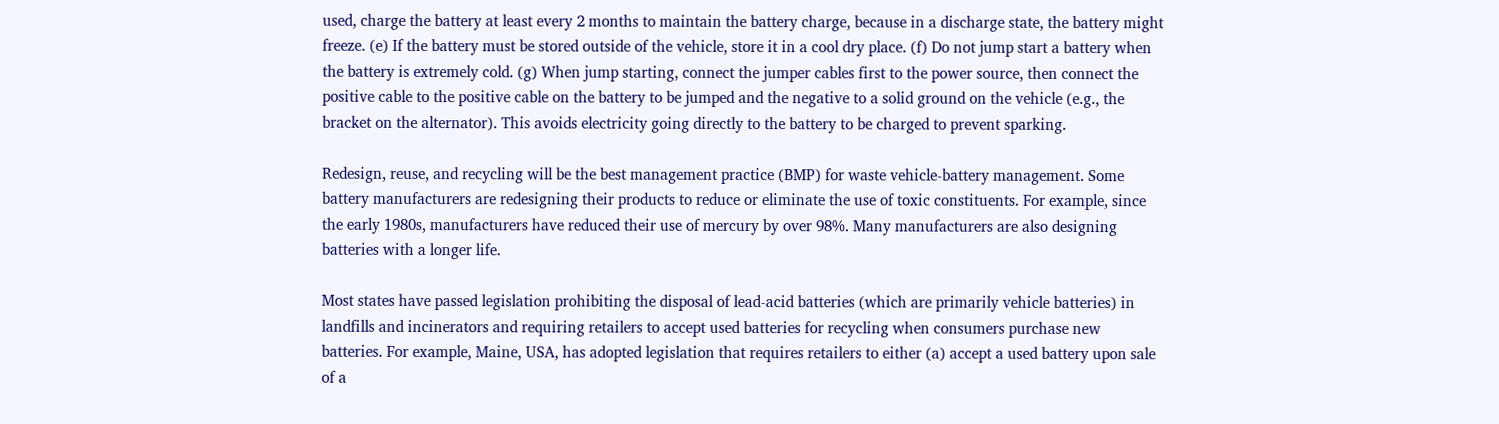used, charge the battery at least every 2 months to maintain the battery charge, because in a discharge state, the battery might freeze. (e) If the battery must be stored outside of the vehicle, store it in a cool dry place. (f) Do not jump start a battery when the battery is extremely cold. (g) When jump starting, connect the jumper cables first to the power source, then connect the positive cable to the positive cable on the battery to be jumped and the negative to a solid ground on the vehicle (e.g., the bracket on the alternator). This avoids electricity going directly to the battery to be charged to prevent sparking.

Redesign, reuse, and recycling will be the best management practice (BMP) for waste vehicle-battery management. Some battery manufacturers are redesigning their products to reduce or eliminate the use of toxic constituents. For example, since the early 1980s, manufacturers have reduced their use of mercury by over 98%. Many manufacturers are also designing batteries with a longer life.

Most states have passed legislation prohibiting the disposal of lead-acid batteries (which are primarily vehicle batteries) in landfills and incinerators and requiring retailers to accept used batteries for recycling when consumers purchase new batteries. For example, Maine, USA, has adopted legislation that requires retailers to either (a) accept a used battery upon sale of a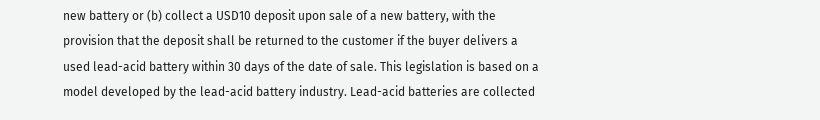new battery or (b) collect a USD10 deposit upon sale of a new battery, with the provision that the deposit shall be returned to the customer if the buyer delivers a used lead-acid battery within 30 days of the date of sale. This legislation is based on a model developed by the lead-acid battery industry. Lead-acid batteries are collected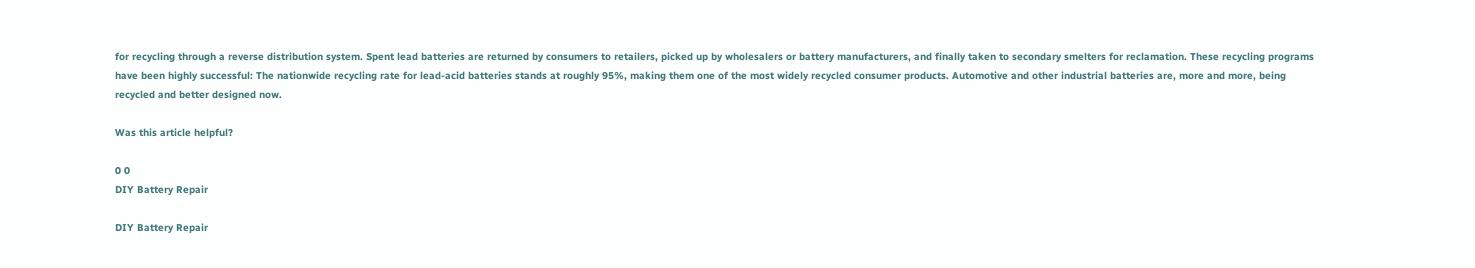for recycling through a reverse distribution system. Spent lead batteries are returned by consumers to retailers, picked up by wholesalers or battery manufacturers, and finally taken to secondary smelters for reclamation. These recycling programs have been highly successful: The nationwide recycling rate for lead-acid batteries stands at roughly 95%, making them one of the most widely recycled consumer products. Automotive and other industrial batteries are, more and more, being recycled and better designed now.

Was this article helpful?

0 0
DIY Battery Repair

DIY Battery Repair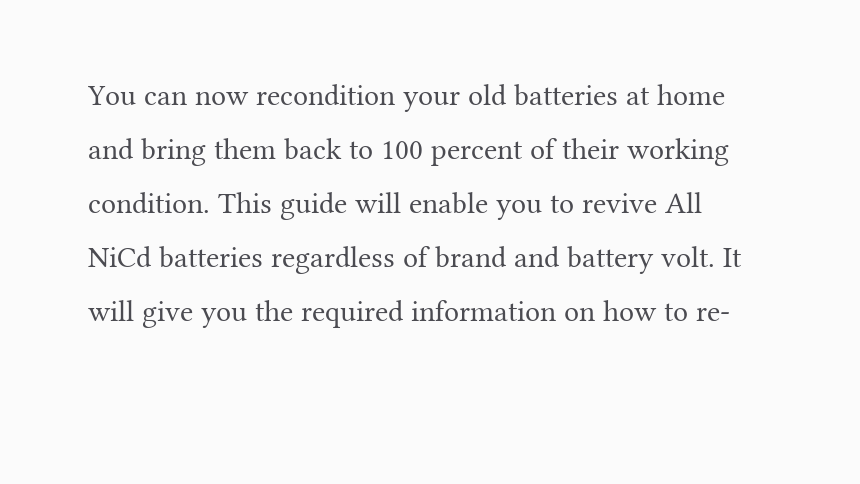You can now recondition your old batteries at home and bring them back to 100 percent of their working condition. This guide will enable you to revive All NiCd batteries regardless of brand and battery volt. It will give you the required information on how to re-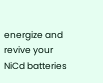energize and revive your NiCd batteries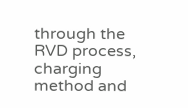through the RVD process, charging method and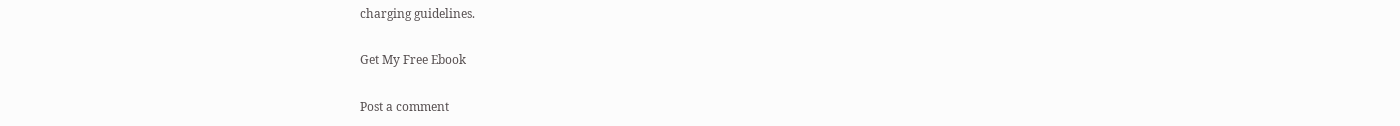charging guidelines.

Get My Free Ebook

Post a comment